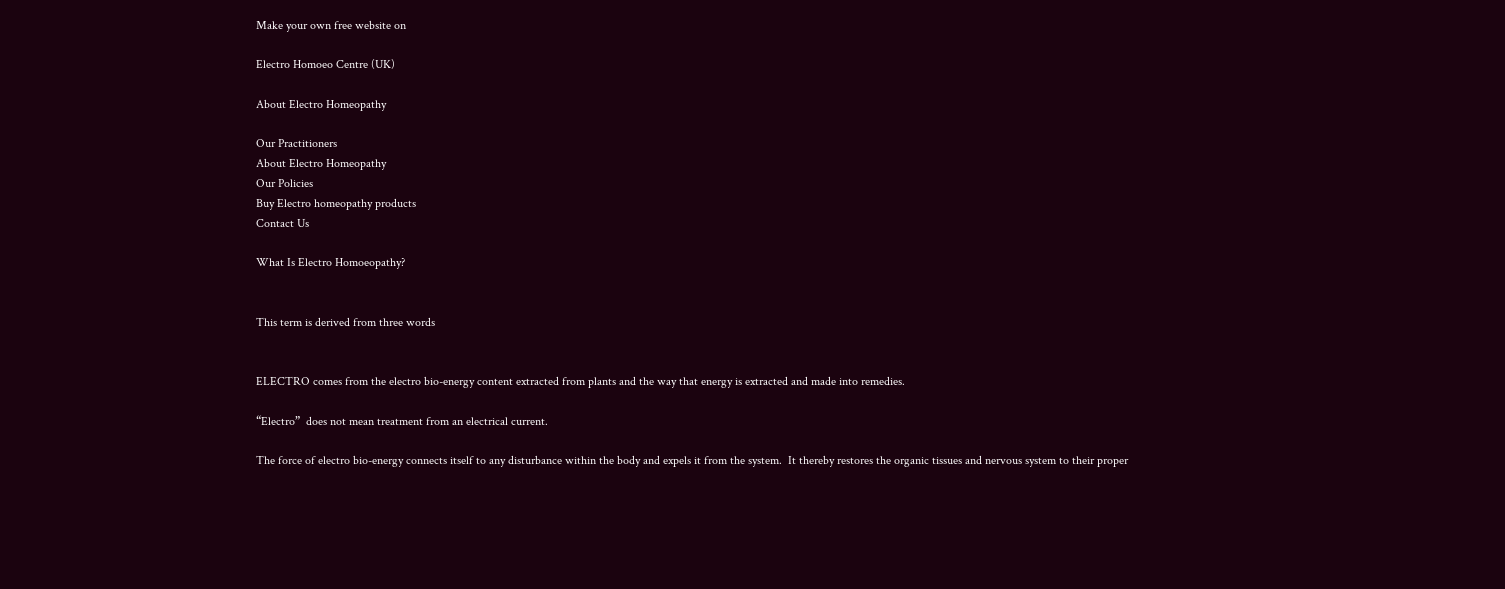Make your own free website on

Electro Homoeo Centre (UK)

About Electro Homeopathy

Our Practitioners
About Electro Homeopathy
Our Policies
Buy Electro homeopathy products
Contact Us

What Is Electro Homoeopathy?


This term is derived from three words


ELECTRO comes from the electro bio-energy content extracted from plants and the way that energy is extracted and made into remedies.

“Electro”  does not mean treatment from an electrical current.

The force of electro bio-energy connects itself to any disturbance within the body and expels it from the system.  It thereby restores the organic tissues and nervous system to their proper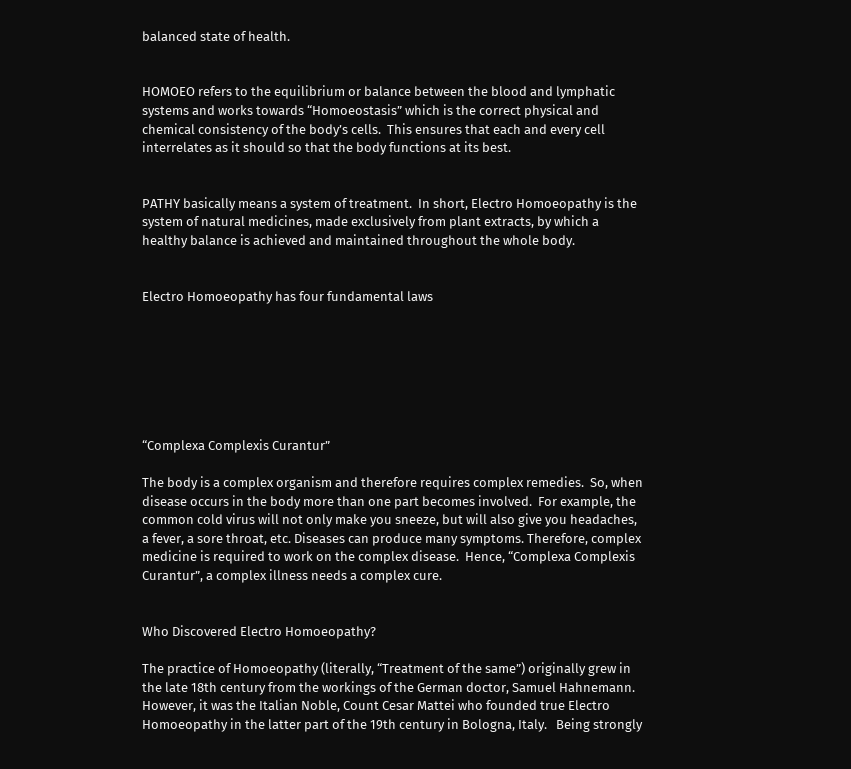balanced state of health.


HOMOEO refers to the equilibrium or balance between the blood and lymphatic systems and works towards “Homoeostasis” which is the correct physical and chemical consistency of the body’s cells.  This ensures that each and every cell interrelates as it should so that the body functions at its best.


PATHY basically means a system of treatment.  In short, Electro Homoeopathy is the system of natural medicines, made exclusively from plant extracts, by which a healthy balance is achieved and maintained throughout the whole body.


Electro Homoeopathy has four fundamental laws







“Complexa Complexis Curantur”

The body is a complex organism and therefore requires complex remedies.  So, when disease occurs in the body more than one part becomes involved.  For example, the common cold virus will not only make you sneeze, but will also give you headaches, a fever, a sore throat, etc. Diseases can produce many symptoms. Therefore, complex medicine is required to work on the complex disease.  Hence, “Complexa Complexis Curantur”, a complex illness needs a complex cure.


Who Discovered Electro Homoeopathy?

The practice of Homoeopathy (literally, “Treatment of the same”) originally grew in the late 18th century from the workings of the German doctor, Samuel Hahnemann.  However, it was the Italian Noble, Count Cesar Mattei who founded true Electro Homoeopathy in the latter part of the 19th century in Bologna, Italy.   Being strongly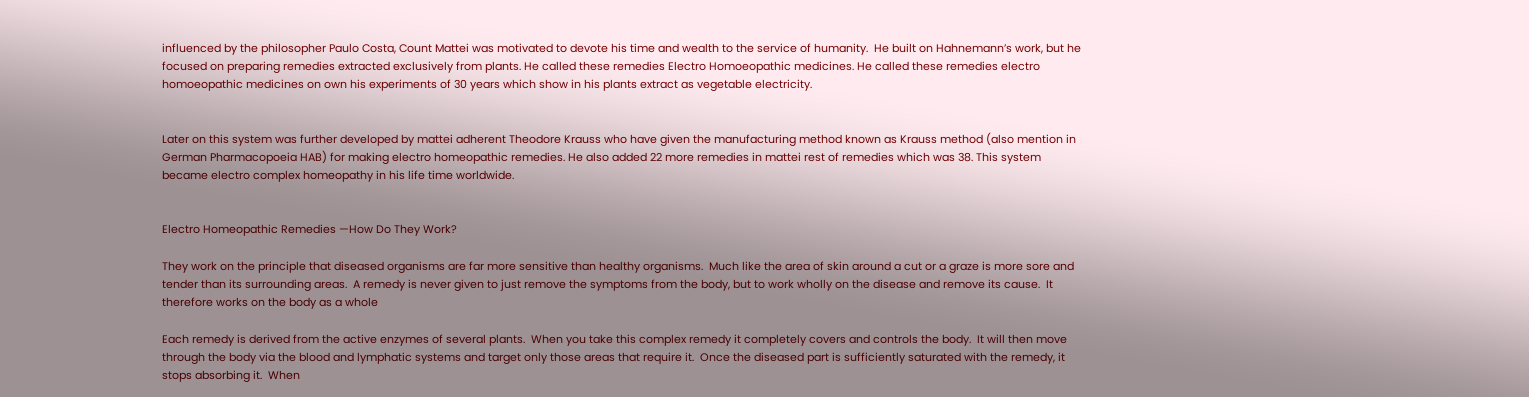influenced by the philosopher Paulo Costa, Count Mattei was motivated to devote his time and wealth to the service of humanity.  He built on Hahnemann’s work, but he focused on preparing remedies extracted exclusively from plants. He called these remedies Electro Homoeopathic medicines. He called these remedies electro homoeopathic medicines on own his experiments of 30 years which show in his plants extract as vegetable electricity.


Later on this system was further developed by mattei adherent Theodore Krauss who have given the manufacturing method known as Krauss method (also mention in German Pharmacopoeia HAB) for making electro homeopathic remedies. He also added 22 more remedies in mattei rest of remedies which was 38. This system became electro complex homeopathy in his life time worldwide.


Electro Homeopathic Remedies —How Do They Work?

They work on the principle that diseased organisms are far more sensitive than healthy organisms.  Much like the area of skin around a cut or a graze is more sore and tender than its surrounding areas.  A remedy is never given to just remove the symptoms from the body, but to work wholly on the disease and remove its cause.  It therefore works on the body as a whole

Each remedy is derived from the active enzymes of several plants.  When you take this complex remedy it completely covers and controls the body.  It will then move through the body via the blood and lymphatic systems and target only those areas that require it.  Once the diseased part is sufficiently saturated with the remedy, it stops absorbing it.  When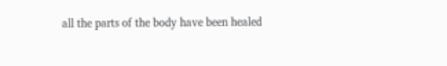all the parts of the body have been healed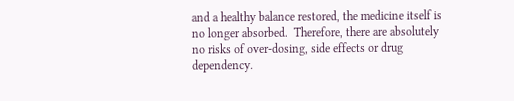and a healthy balance restored, the medicine itself is no longer absorbed.  Therefore, there are absolutely no risks of over-dosing, side effects or drug dependency.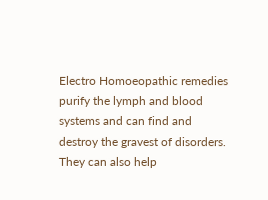Electro Homoeopathic remedies purify the lymph and blood systems and can find and destroy the gravest of disorders.  They can also help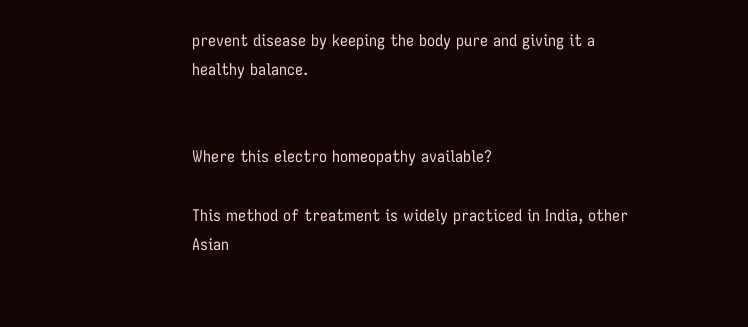prevent disease by keeping the body pure and giving it a healthy balance.


Where this electro homeopathy available?

This method of treatment is widely practiced in India, other Asian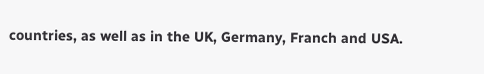countries, as well as in the UK, Germany, Franch and USA.